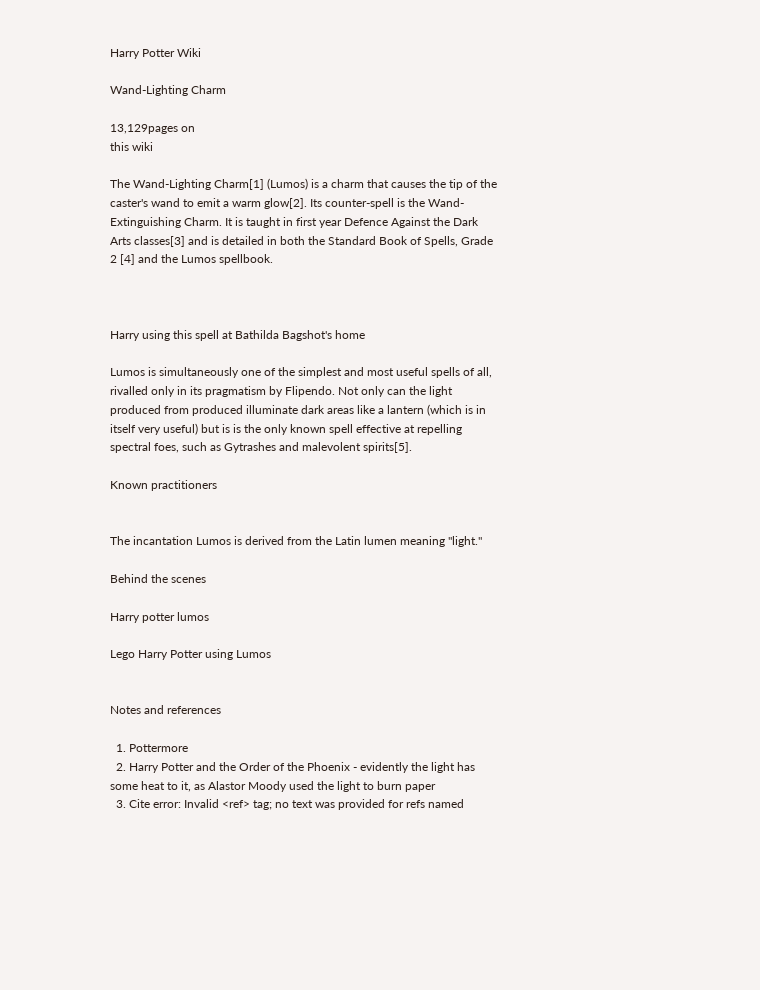Harry Potter Wiki

Wand-Lighting Charm

13,129pages on
this wiki

The Wand-Lighting Charm[1] (Lumos) is a charm that causes the tip of the caster's wand to emit a warm glow[2]. Its counter-spell is the Wand-Extinguishing Charm. It is taught in first year Defence Against the Dark Arts classes[3] and is detailed in both the Standard Book of Spells, Grade 2 [4] and the Lumos spellbook.



Harry using this spell at Bathilda Bagshot's home

Lumos is simultaneously one of the simplest and most useful spells of all, rivalled only in its pragmatism by Flipendo. Not only can the light produced from produced illuminate dark areas like a lantern (which is in itself very useful) but is is the only known spell effective at repelling spectral foes, such as Gytrashes and malevolent spirits[5].

Known practitioners


The incantation Lumos is derived from the Latin lumen meaning "light."

Behind the scenes

Harry potter lumos

Lego Harry Potter using Lumos


Notes and references

  1. Pottermore
  2. Harry Potter and the Order of the Phoenix - evidently the light has some heat to it, as Alastor Moody used the light to burn paper
  3. Cite error: Invalid <ref> tag; no text was provided for refs named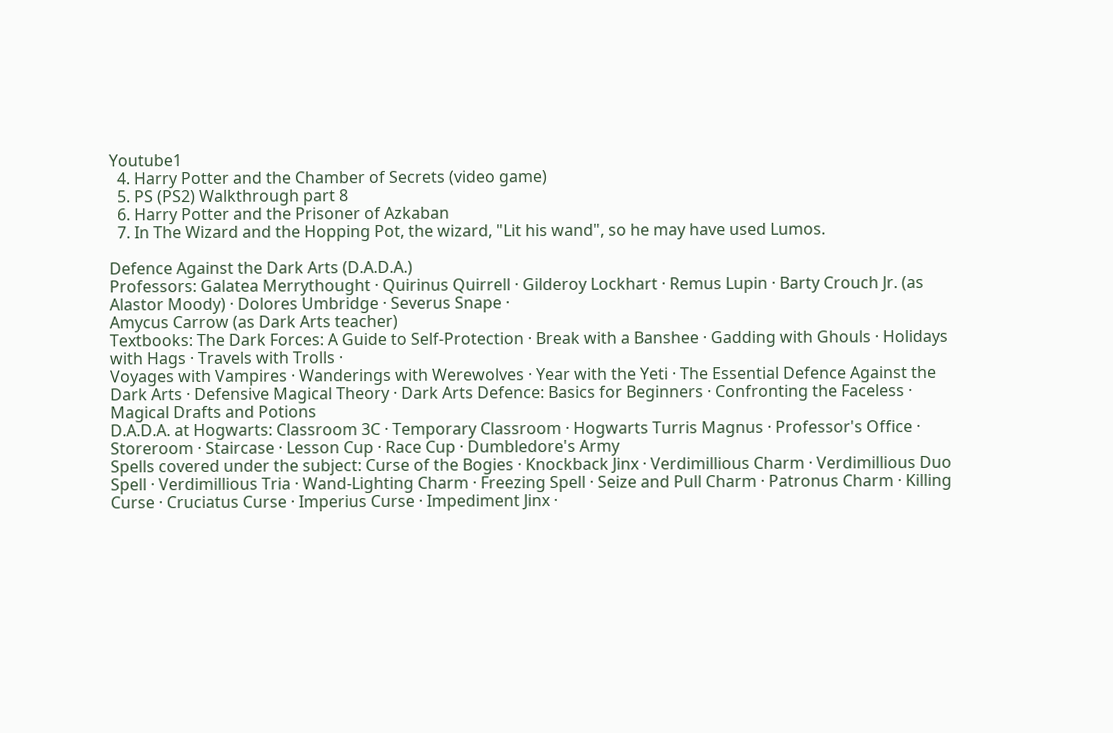Youtube1
  4. Harry Potter and the Chamber of Secrets (video game)
  5. PS (PS2) Walkthrough part 8
  6. Harry Potter and the Prisoner of Azkaban
  7. In The Wizard and the Hopping Pot, the wizard, "Lit his wand", so he may have used Lumos.

Defence Against the Dark Arts (D.A.D.A.)
Professors: Galatea Merrythought · Quirinus Quirrell · Gilderoy Lockhart · Remus Lupin · Barty Crouch Jr. (as Alastor Moody) · Dolores Umbridge · Severus Snape ·
Amycus Carrow (as Dark Arts teacher)
Textbooks: The Dark Forces: A Guide to Self-Protection · Break with a Banshee · Gadding with Ghouls · Holidays with Hags · Travels with Trolls ·
Voyages with Vampires · Wanderings with Werewolves · Year with the Yeti · The Essential Defence Against the Dark Arts · Defensive Magical Theory · Dark Arts Defence: Basics for Beginners · Confronting the Faceless · Magical Drafts and Potions
D.A.D.A. at Hogwarts: Classroom 3C · Temporary Classroom · Hogwarts Turris Magnus · Professor's Office · Storeroom · Staircase · Lesson Cup · Race Cup · Dumbledore's Army
Spells covered under the subject: Curse of the Bogies · Knockback Jinx · Verdimillious Charm · Verdimillious Duo Spell · Verdimillious Tria · Wand-Lighting Charm · Freezing Spell · Seize and Pull Charm · Patronus Charm · Killing Curse · Cruciatus Curse · Imperius Curse · Impediment Jinx ·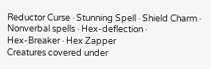Reductor Curse · Stunning Spell · Shield Charm · Nonverbal spells · Hex-deflection ·
Hex-Breaker · Hex Zapper
Creatures covered under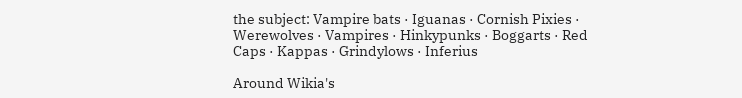the subject: Vampire bats · Iguanas · Cornish Pixies · Werewolves · Vampires · Hinkypunks · Boggarts · Red Caps · Kappas · Grindylows · Inferius

Around Wikia's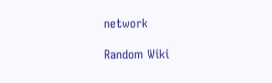network

Random Wiki